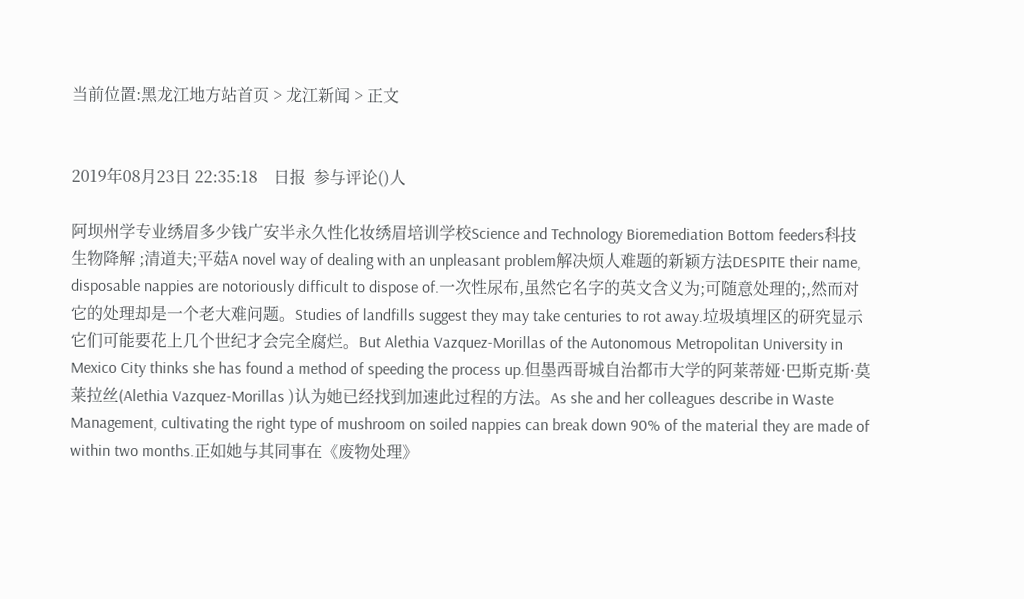当前位置:黑龙江地方站首页 > 龙江新闻 > 正文


2019年08月23日 22:35:18    日报  参与评论()人

阿坝州学专业绣眉多少钱广安半永久性化妆绣眉培训学校Science and Technology Bioremediation Bottom feeders科技 生物降解 ;清道夫;平菇A novel way of dealing with an unpleasant problem解决烦人难题的新颖方法DESPITE their name, disposable nappies are notoriously difficult to dispose of.一次性尿布,虽然它名字的英文含义为;可随意处理的;,然而对它的处理却是一个老大难问题。Studies of landfills suggest they may take centuries to rot away.垃圾填埋区的研究显示它们可能要花上几个世纪才会完全腐烂。But Alethia Vazquez-Morillas of the Autonomous Metropolitan University in Mexico City thinks she has found a method of speeding the process up.但墨西哥城自治都市大学的阿莱蒂娅·巴斯克斯·莫莱拉丝(Alethia Vazquez-Morillas )认为她已经找到加速此过程的方法。As she and her colleagues describe in Waste Management, cultivating the right type of mushroom on soiled nappies can break down 90% of the material they are made of within two months.正如她与其同事在《废物处理》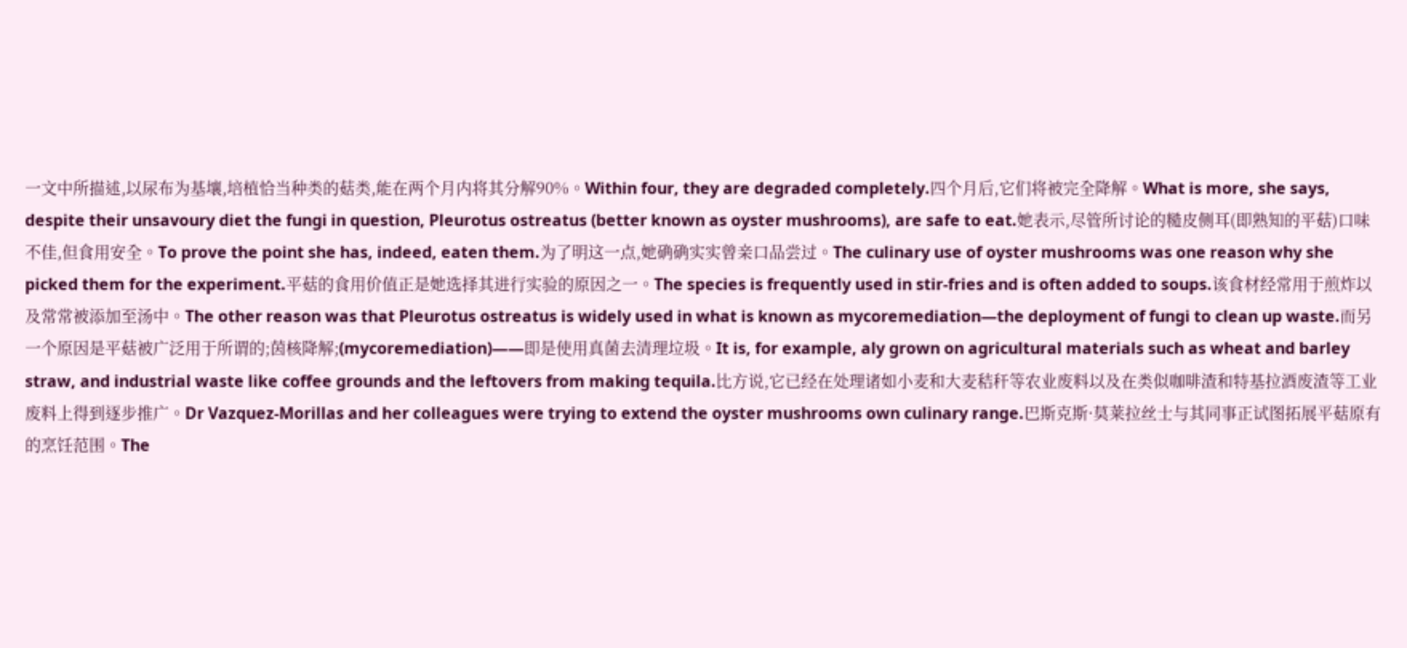一文中所描述,以尿布为基壤,培植恰当种类的菇类,能在两个月内将其分解90%。Within four, they are degraded completely.四个月后,它们将被完全降解。What is more, she says, despite their unsavoury diet the fungi in question, Pleurotus ostreatus (better known as oyster mushrooms), are safe to eat.她表示,尽管所讨论的糙皮侧耳(即熟知的平菇)口味不佳,但食用安全。To prove the point she has, indeed, eaten them.为了明这一点,她确确实实曾亲口品尝过。The culinary use of oyster mushrooms was one reason why she picked them for the experiment.平菇的食用价值正是她选择其进行实验的原因之一。The species is frequently used in stir-fries and is often added to soups.该食材经常用于煎炸以及常常被添加至汤中。The other reason was that Pleurotus ostreatus is widely used in what is known as mycoremediation—the deployment of fungi to clean up waste.而另一个原因是平菇被广泛用于所谓的;茵核降解;(mycoremediation)——即是使用真菌去清理垃圾。It is, for example, aly grown on agricultural materials such as wheat and barley straw, and industrial waste like coffee grounds and the leftovers from making tequila.比方说,它已经在处理诸如小麦和大麦秸秆等农业废料以及在类似咖啡渣和特基拉酒废渣等工业废料上得到逐步推广。Dr Vazquez-Morillas and her colleagues were trying to extend the oyster mushrooms own culinary range.巴斯克斯·莫莱拉丝士与其同事正试图拓展平菇原有的烹饪范围。The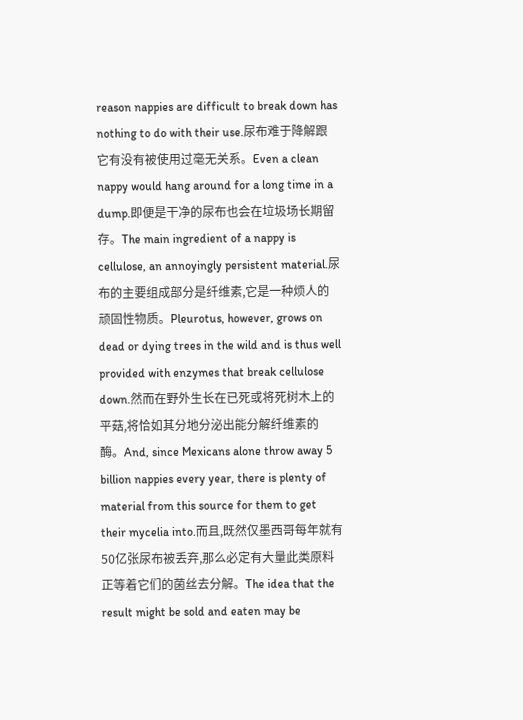reason nappies are difficult to break down has nothing to do with their use.尿布难于降解跟它有没有被使用过毫无关系。Even a clean nappy would hang around for a long time in a dump.即便是干净的尿布也会在垃圾场长期留存。The main ingredient of a nappy is cellulose, an annoyingly persistent material.尿布的主要组成部分是纤维素,它是一种烦人的顽固性物质。Pleurotus, however, grows on dead or dying trees in the wild and is thus well provided with enzymes that break cellulose down.然而在野外生长在已死或将死树木上的平菇,将恰如其分地分泌出能分解纤维素的酶。And, since Mexicans alone throw away 5 billion nappies every year, there is plenty of material from this source for them to get their mycelia into.而且,既然仅墨西哥每年就有50亿张尿布被丢弃,那么必定有大量此类原料正等着它们的菌丝去分解。The idea that the result might be sold and eaten may be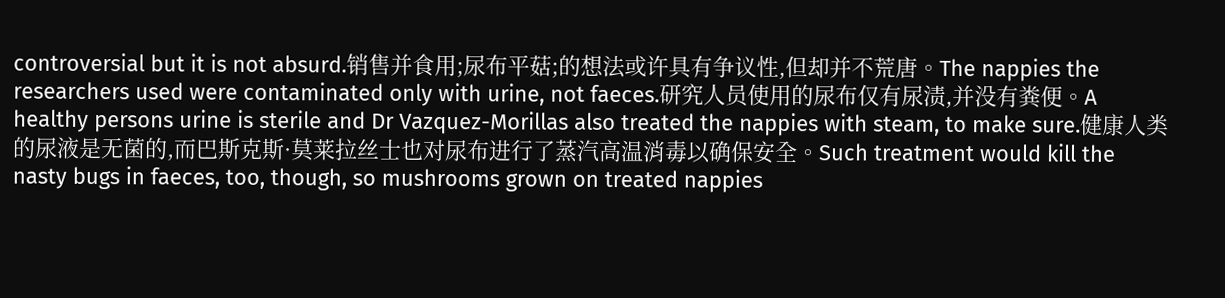controversial but it is not absurd.销售并食用;尿布平菇;的想法或许具有争议性,但却并不荒唐。The nappies the researchers used were contaminated only with urine, not faeces.研究人员使用的尿布仅有尿渍,并没有粪便。A healthy persons urine is sterile and Dr Vazquez-Morillas also treated the nappies with steam, to make sure.健康人类的尿液是无菌的,而巴斯克斯·莫莱拉丝士也对尿布进行了蒸汽高温消毒以确保安全。Such treatment would kill the nasty bugs in faeces, too, though, so mushrooms grown on treated nappies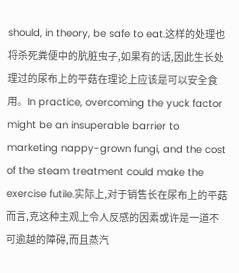should, in theory, be safe to eat.这样的处理也将杀死粪便中的肮脏虫子,如果有的话,因此生长处理过的尿布上的平菇在理论上应该是可以安全食用。In practice, overcoming the yuck factor might be an insuperable barrier to marketing nappy-grown fungi, and the cost of the steam treatment could make the exercise futile.实际上,对于销售长在尿布上的平菇而言,克这种主观上令人反感的因素或许是一道不可逾越的障碍,而且蒸汽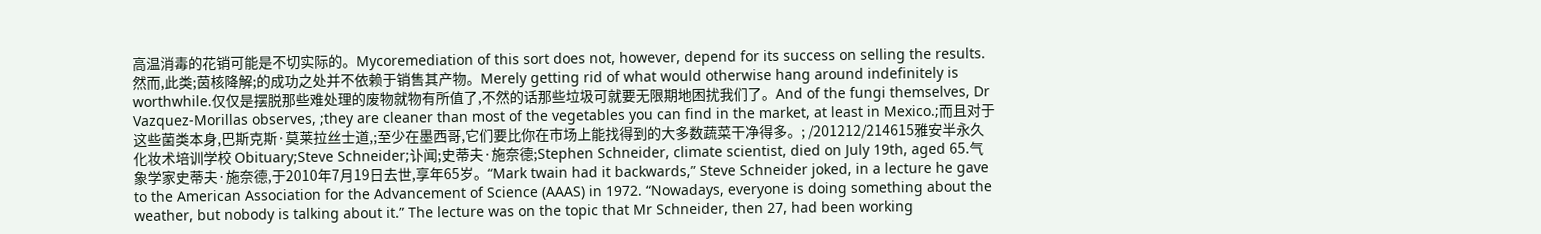高温消毒的花销可能是不切实际的。Mycoremediation of this sort does not, however, depend for its success on selling the results.然而,此类;茵核降解;的成功之处并不依赖于销售其产物。Merely getting rid of what would otherwise hang around indefinitely is worthwhile.仅仅是摆脱那些难处理的废物就物有所值了,不然的话那些垃圾可就要无限期地困扰我们了。And of the fungi themselves, Dr Vazquez-Morillas observes, ;they are cleaner than most of the vegetables you can find in the market, at least in Mexico.;而且对于这些菌类本身,巴斯克斯·莫莱拉丝士道,;至少在墨西哥,它们要比你在市场上能找得到的大多数蔬菜干净得多。; /201212/214615雅安半永久化妆术培训学校 Obituary;Steve Schneider;讣闻;史蒂夫·施奈德;Stephen Schneider, climate scientist, died on July 19th, aged 65.气象学家史蒂夫·施奈德,于2010年7月19日去世,享年65岁。“Mark twain had it backwards,” Steve Schneider joked, in a lecture he gave to the American Association for the Advancement of Science (AAAS) in 1972. “Nowadays, everyone is doing something about the weather, but nobody is talking about it.” The lecture was on the topic that Mr Schneider, then 27, had been working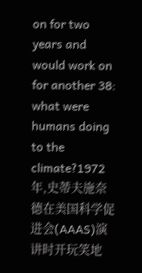on for two years and would work on for another 38: what were humans doing to the climate?1972年,史蒂夫施奈德在美国科学促进会(AAAS)演讲时开玩笑地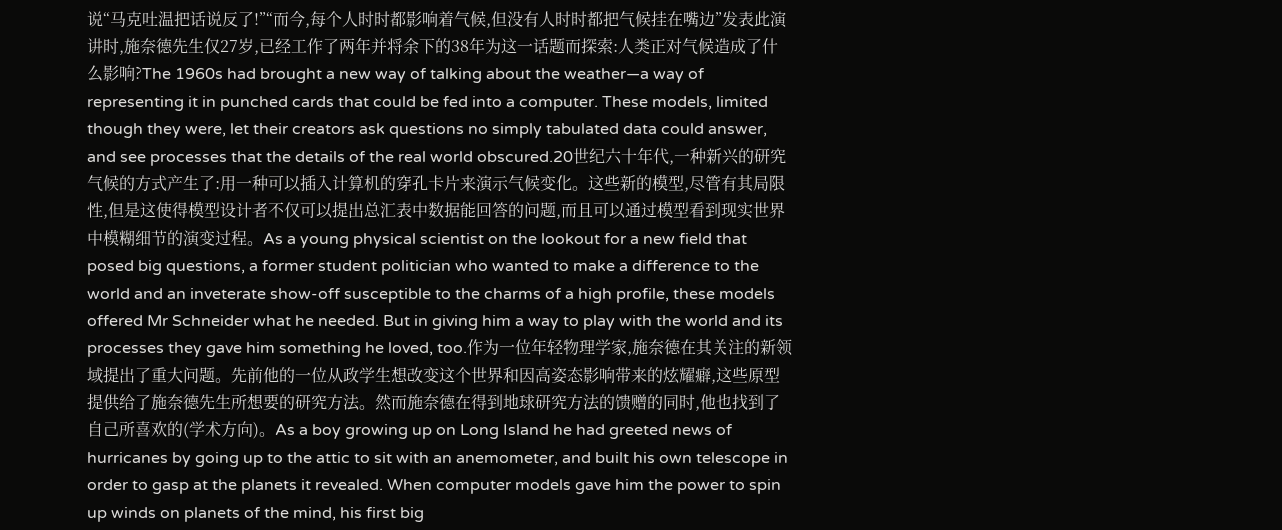说“马克吐温把话说反了!”“而今,每个人时时都影响着气候,但没有人时时都把气候挂在嘴边”发表此演讲时,施奈德先生仅27岁,已经工作了两年并将余下的38年为这一话题而探索:人类正对气候造成了什么影响?The 1960s had brought a new way of talking about the weather—a way of representing it in punched cards that could be fed into a computer. These models, limited though they were, let their creators ask questions no simply tabulated data could answer, and see processes that the details of the real world obscured.20世纪六十年代,一种新兴的研究气候的方式产生了:用一种可以插入计算机的穿孔卡片来演示气候变化。这些新的模型,尽管有其局限性,但是这使得模型设计者不仅可以提出总汇表中数据能回答的问题,而且可以通过模型看到现实世界中模糊细节的演变过程。As a young physical scientist on the lookout for a new field that posed big questions, a former student politician who wanted to make a difference to the world and an inveterate show-off susceptible to the charms of a high profile, these models offered Mr Schneider what he needed. But in giving him a way to play with the world and its processes they gave him something he loved, too.作为一位年轻物理学家,施奈德在其关注的新领域提出了重大问题。先前他的一位从政学生想改变这个世界和因高姿态影响带来的炫耀癖,这些原型提供给了施奈德先生所想要的研究方法。然而施奈德在得到地球研究方法的馈赠的同时,他也找到了自己所喜欢的(学术方向)。As a boy growing up on Long Island he had greeted news of hurricanes by going up to the attic to sit with an anemometer, and built his own telescope in order to gasp at the planets it revealed. When computer models gave him the power to spin up winds on planets of the mind, his first big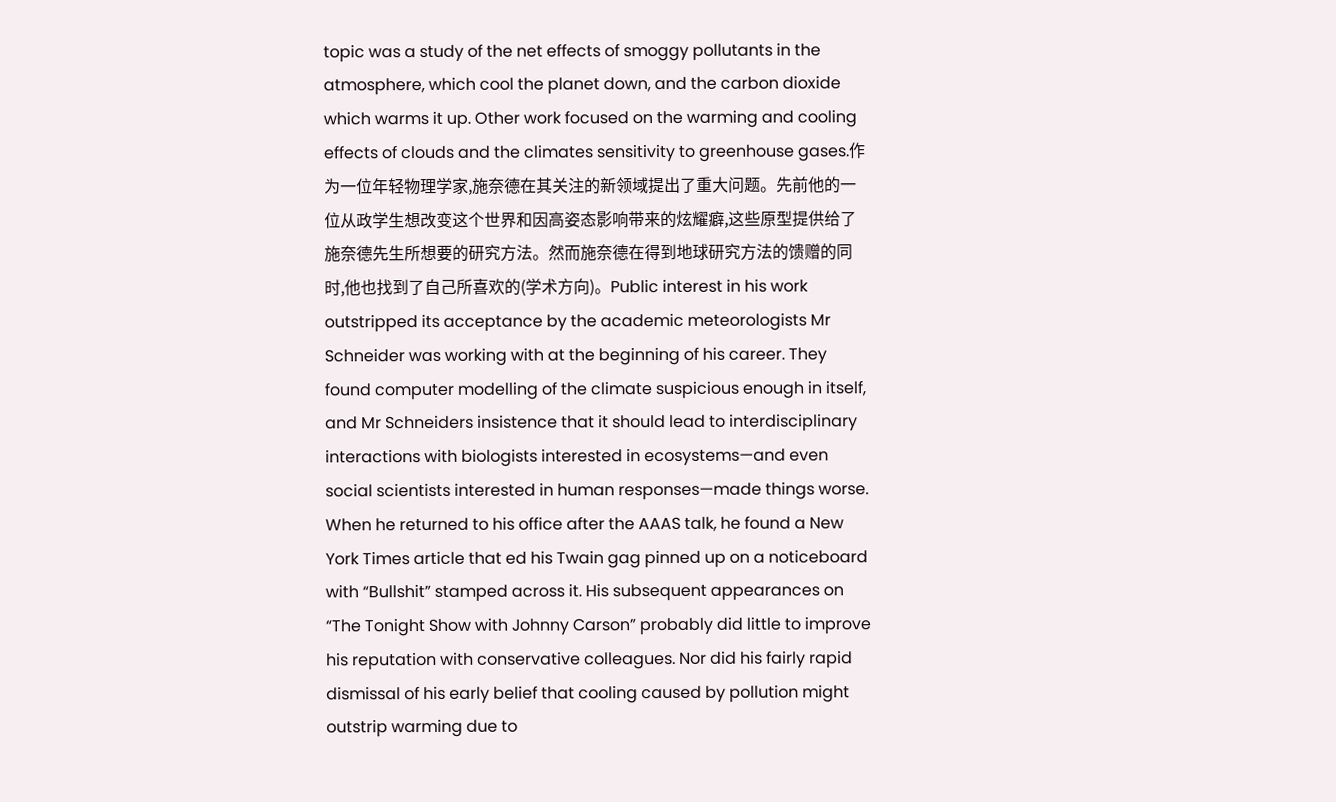topic was a study of the net effects of smoggy pollutants in the atmosphere, which cool the planet down, and the carbon dioxide which warms it up. Other work focused on the warming and cooling effects of clouds and the climates sensitivity to greenhouse gases.作为一位年轻物理学家,施奈德在其关注的新领域提出了重大问题。先前他的一位从政学生想改变这个世界和因高姿态影响带来的炫耀癖,这些原型提供给了施奈德先生所想要的研究方法。然而施奈德在得到地球研究方法的馈赠的同时,他也找到了自己所喜欢的(学术方向)。Public interest in his work outstripped its acceptance by the academic meteorologists Mr Schneider was working with at the beginning of his career. They found computer modelling of the climate suspicious enough in itself, and Mr Schneiders insistence that it should lead to interdisciplinary interactions with biologists interested in ecosystems—and even social scientists interested in human responses—made things worse. When he returned to his office after the AAAS talk, he found a New York Times article that ed his Twain gag pinned up on a noticeboard with “Bullshit” stamped across it. His subsequent appearances on “The Tonight Show with Johnny Carson” probably did little to improve his reputation with conservative colleagues. Nor did his fairly rapid dismissal of his early belief that cooling caused by pollution might outstrip warming due to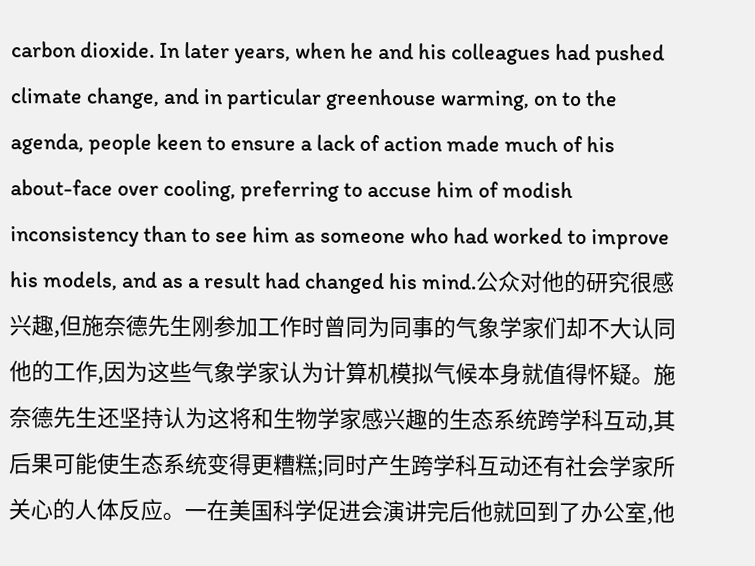carbon dioxide. In later years, when he and his colleagues had pushed climate change, and in particular greenhouse warming, on to the agenda, people keen to ensure a lack of action made much of his about-face over cooling, preferring to accuse him of modish inconsistency than to see him as someone who had worked to improve his models, and as a result had changed his mind.公众对他的研究很感兴趣,但施奈德先生刚参加工作时曾同为同事的气象学家们却不大认同他的工作,因为这些气象学家认为计算机模拟气候本身就值得怀疑。施奈德先生还坚持认为这将和生物学家感兴趣的生态系统跨学科互动,其后果可能使生态系统变得更糟糕;同时产生跨学科互动还有社会学家所关心的人体反应。一在美国科学促进会演讲完后他就回到了办公室,他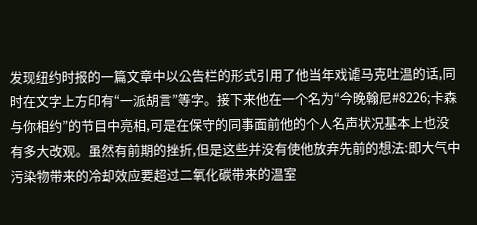发现纽约时报的一篇文章中以公告栏的形式引用了他当年戏谑马克吐温的话,同时在文字上方印有“一派胡言”等字。接下来他在一个名为“今晚翰尼#8226;卡森与你相约”的节目中亮相,可是在保守的同事面前他的个人名声状况基本上也没有多大改观。虽然有前期的挫折,但是这些并没有使他放弃先前的想法:即大气中污染物带来的冷却效应要超过二氧化碳带来的温室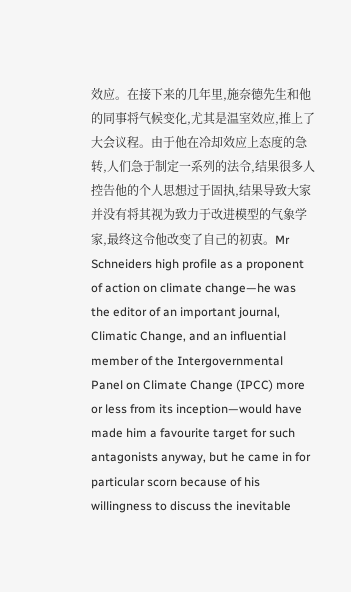效应。在接下来的几年里,施奈德先生和他的同事将气候变化,尤其是温室效应,推上了大会议程。由于他在冷却效应上态度的急转,人们急于制定一系列的法令,结果很多人控告他的个人思想过于固执,结果导致大家并没有将其视为致力于改进模型的气象学家,最终这令他改变了自己的初衷。Mr Schneiders high profile as a proponent of action on climate change—he was the editor of an important journal, Climatic Change, and an influential member of the Intergovernmental Panel on Climate Change (IPCC) more or less from its inception—would have made him a favourite target for such antagonists anyway, but he came in for particular scorn because of his willingness to discuss the inevitable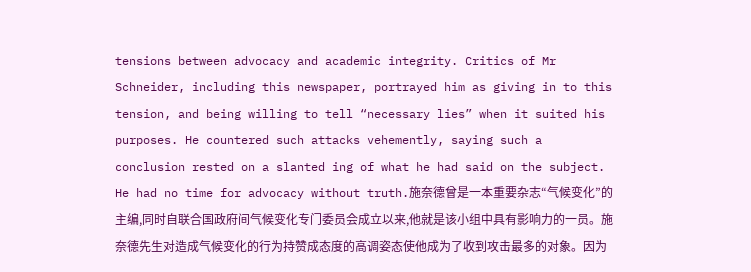tensions between advocacy and academic integrity. Critics of Mr Schneider, including this newspaper, portrayed him as giving in to this tension, and being willing to tell “necessary lies” when it suited his purposes. He countered such attacks vehemently, saying such a conclusion rested on a slanted ing of what he had said on the subject. He had no time for advocacy without truth.施奈德曾是一本重要杂志“气候变化”的主编,同时自联合国政府间气候变化专门委员会成立以来,他就是该小组中具有影响力的一员。施奈德先生对造成气候变化的行为持赞成态度的高调姿态使他成为了收到攻击最多的对象。因为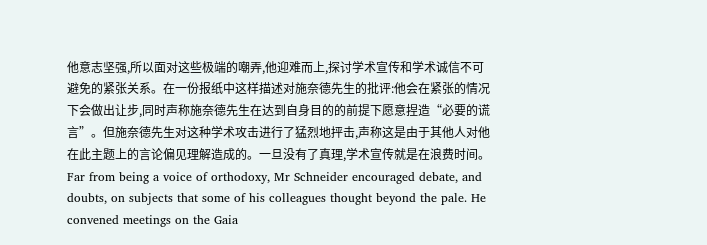他意志坚强,所以面对这些极端的嘲弄,他迎难而上,探讨学术宣传和学术诚信不可避免的紧张关系。在一份报纸中这样描述对施奈德先生的批评:他会在紧张的情况下会做出让步,同时声称施奈德先生在达到自身目的的前提下愿意捏造“必要的谎言”。但施奈德先生对这种学术攻击进行了猛烈地抨击,声称这是由于其他人对他在此主题上的言论偏见理解造成的。一旦没有了真理,学术宣传就是在浪费时间。Far from being a voice of orthodoxy, Mr Schneider encouraged debate, and doubts, on subjects that some of his colleagues thought beyond the pale. He convened meetings on the Gaia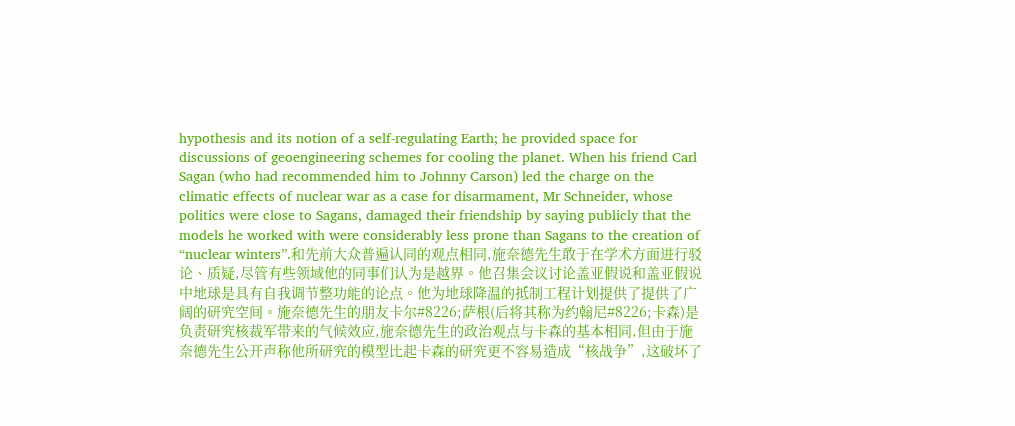hypothesis and its notion of a self-regulating Earth; he provided space for discussions of geoengineering schemes for cooling the planet. When his friend Carl Sagan (who had recommended him to Johnny Carson) led the charge on the climatic effects of nuclear war as a case for disarmament, Mr Schneider, whose politics were close to Sagans, damaged their friendship by saying publicly that the models he worked with were considerably less prone than Sagans to the creation of “nuclear winters”.和先前大众普遍认同的观点相同,施奈德先生敢于在学术方面进行驳论、质疑,尽管有些领域他的同事们认为是越界。他召集会议讨论盖亚假说和盖亚假说中地球是具有自我调节整功能的论点。他为地球降温的抵制工程计划提供了提供了广阔的研究空间。施奈德先生的朋友卡尔#8226;萨根(后将其称为约翰尼#8226;卡森)是负责研究核裁军带来的气候效应,施奈德先生的政治观点与卡森的基本相同,但由于施奈德先生公开声称他所研究的模型比起卡森的研究更不容易造成“核战争”,这破坏了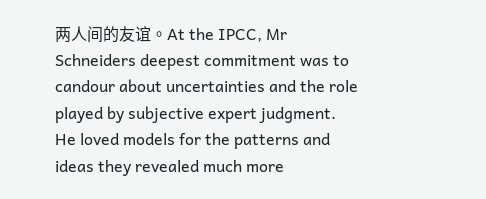两人间的友谊。At the IPCC, Mr Schneiders deepest commitment was to candour about uncertainties and the role played by subjective expert judgment. He loved models for the patterns and ideas they revealed much more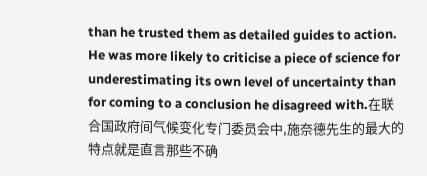than he trusted them as detailed guides to action. He was more likely to criticise a piece of science for underestimating its own level of uncertainty than for coming to a conclusion he disagreed with.在联合国政府间气候变化专门委员会中,施奈德先生的最大的特点就是直言那些不确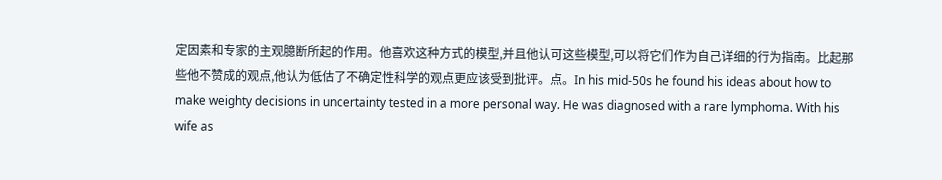定因素和专家的主观臆断所起的作用。他喜欢这种方式的模型,并且他认可这些模型,可以将它们作为自己详细的行为指南。比起那些他不赞成的观点,他认为低估了不确定性科学的观点更应该受到批评。点。In his mid-50s he found his ideas about how to make weighty decisions in uncertainty tested in a more personal way. He was diagnosed with a rare lymphoma. With his wife as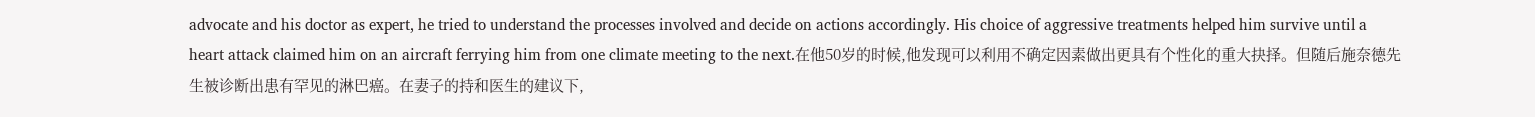advocate and his doctor as expert, he tried to understand the processes involved and decide on actions accordingly. His choice of aggressive treatments helped him survive until a heart attack claimed him on an aircraft ferrying him from one climate meeting to the next.在他50岁的时候,他发现可以利用不确定因素做出更具有个性化的重大抉择。但随后施奈德先生被诊断出患有罕见的淋巴癌。在妻子的持和医生的建议下,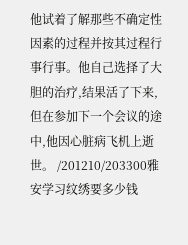他试着了解那些不确定性因素的过程并按其过程行事行事。他自己选择了大胆的治疗,结果活了下来,但在参加下一个会议的途中,他因心脏病飞机上逝世。 /201210/203300雅安学习纹绣要多少钱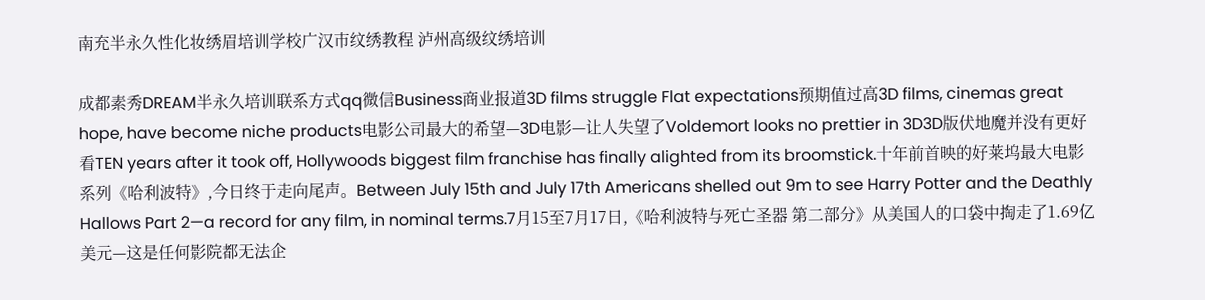南充半永久性化妆绣眉培训学校广汉市纹绣教程 泸州高级纹绣培训

成都素秀DREAM半永久培训联系方式qq微信Business商业报道3D films struggle Flat expectations预期值过高3D films, cinemas great hope, have become niche products电影公司最大的希望—3D电影—让人失望了Voldemort looks no prettier in 3D3D版伏地魔并没有更好看TEN years after it took off, Hollywoods biggest film franchise has finally alighted from its broomstick.十年前首映的好莱坞最大电影系列《哈利波特》,今日终于走向尾声。Between July 15th and July 17th Americans shelled out 9m to see Harry Potter and the Deathly Hallows Part 2—a record for any film, in nominal terms.7月15至7月17日,《哈利波特与死亡圣器 第二部分》从美国人的口袋中掏走了1.69亿美元—这是任何影院都无法企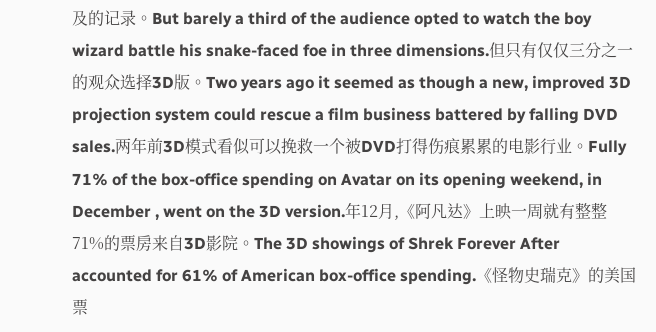及的记录。But barely a third of the audience opted to watch the boy wizard battle his snake-faced foe in three dimensions.但只有仅仅三分之一的观众选择3D版。Two years ago it seemed as though a new, improved 3D projection system could rescue a film business battered by falling DVD sales.两年前3D模式看似可以挽救一个被DVD打得伤痕累累的电影行业。Fully 71% of the box-office spending on Avatar on its opening weekend, in December , went on the 3D version.年12月,《阿凡达》上映一周就有整整71%的票房来自3D影院。The 3D showings of Shrek Forever After accounted for 61% of American box-office spending.《怪物史瑞克》的美国票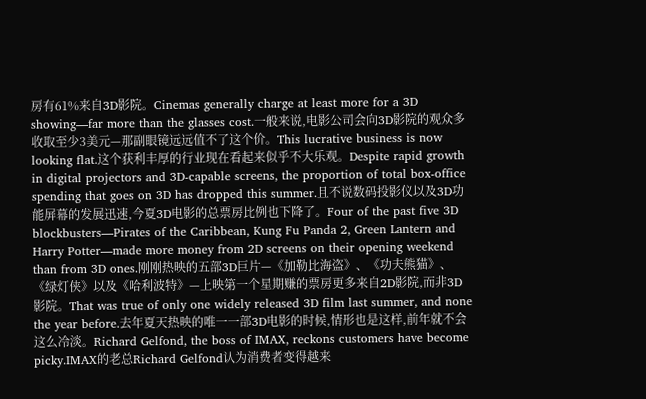房有61%来自3D影院。Cinemas generally charge at least more for a 3D showing—far more than the glasses cost.一般来说,电影公司会向3D影院的观众多收取至少3美元—那副眼镜远远值不了这个价。This lucrative business is now looking flat.这个获利丰厚的行业现在看起来似乎不大乐观。Despite rapid growth in digital projectors and 3D-capable screens, the proportion of total box-office spending that goes on 3D has dropped this summer.且不说数码投影仪以及3D功能屏幕的发展迅速,今夏3D电影的总票房比例也下降了。Four of the past five 3D blockbusters—Pirates of the Caribbean, Kung Fu Panda 2, Green Lantern and Harry Potter—made more money from 2D screens on their opening weekend than from 3D ones.刚刚热映的五部3D巨片—《加勒比海盗》、《功夫熊猫》、《绿灯侠》以及《哈利波特》—上映第一个星期赚的票房更多来自2D影院,而非3D影院。That was true of only one widely released 3D film last summer, and none the year before.去年夏天热映的唯一一部3D电影的时候,情形也是这样,前年就不会这么冷淡。Richard Gelfond, the boss of IMAX, reckons customers have become picky.IMAX的老总Richard Gelfond认为消费者变得越来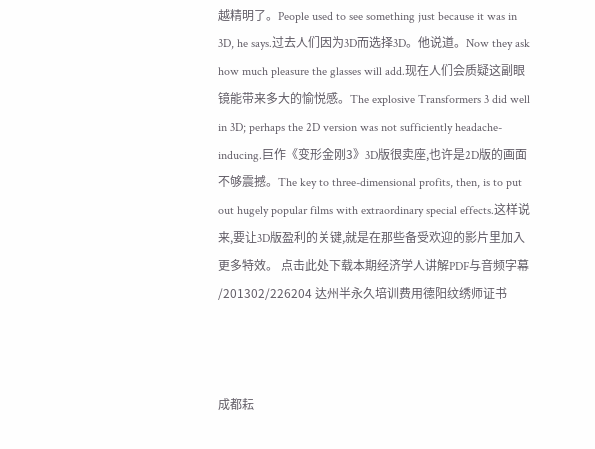越精明了。People used to see something just because it was in 3D, he says.过去人们因为3D而选择3D。他说道。Now they ask how much pleasure the glasses will add.现在人们会质疑这副眼镜能带来多大的愉悦感。The explosive Transformers 3 did well in 3D; perhaps the 2D version was not sufficiently headache-inducing.巨作《变形金刚3》3D版很卖座,也许是2D版的画面不够震撼。The key to three-dimensional profits, then, is to put out hugely popular films with extraordinary special effects.这样说来,要让3D版盈利的关键,就是在那些备受欢迎的影片里加入更多特效。 点击此处下载本期经济学人讲解PDF与音频字幕 /201302/226204 达州半永久培训费用德阳纹绣师证书



成都耘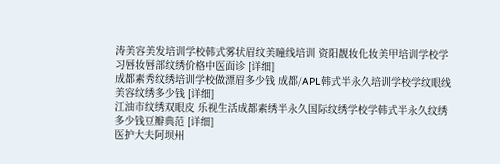涛美容美发培训学校韩式雾状眉纹美瞳线培训 资阳靓妆化妆美甲培训学校学习唇妆唇部纹绣价格中医面诊 [详细]
成都素秀纹绣培训学校做漂眉多少钱 成都/APL韩式半永久培训学校学纹眼线美容纹绣多少钱 [详细]
江油市纹绣双眼皮 乐视生活成都素绣半永久国际纹绣学校学韩式半永久纹绣多少钱豆瓣典范 [详细]
医护大夫阿坝州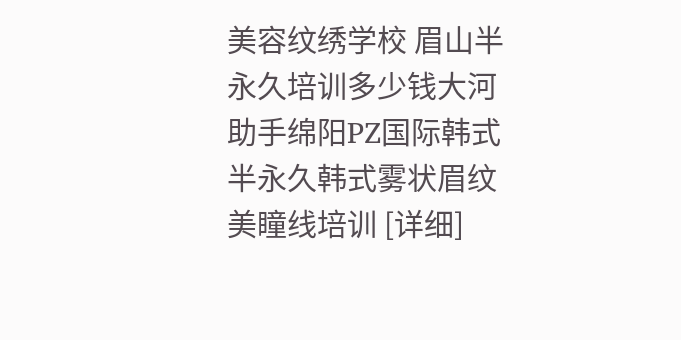美容纹绣学校 眉山半永久培训多少钱大河助手绵阳PZ国际韩式半永久韩式雾状眉纹美瞳线培训 [详细]